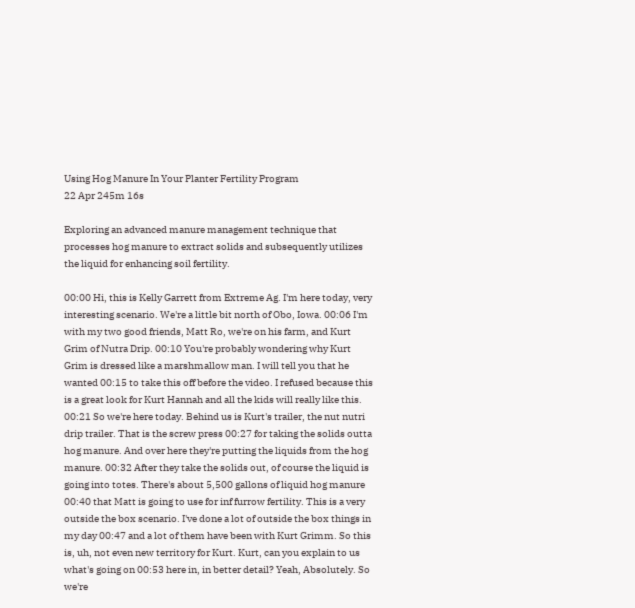Using Hog Manure In Your Planter Fertility Program
22 Apr 245m 16s

Exploring an advanced manure management technique that processes hog manure to extract solids and subsequently utilizes the liquid for enhancing soil fertility.

00:00 Hi, this is Kelly Garrett from Extreme Ag. I'm here today, very interesting scenario. We're a little bit north of Obo, Iowa. 00:06 I'm with my two good friends, Matt Ro, we're on his farm, and Kurt Grim of Nutra Drip. 00:10 You're probably wondering why Kurt Grim is dressed like a marshmallow man. I will tell you that he wanted 00:15 to take this off before the video. I refused because this is a great look for Kurt Hannah and all the kids will really like this. 00:21 So we're here today. Behind us is Kurt's trailer, the nut nutri drip trailer. That is the screw press 00:27 for taking the solids outta hog manure. And over here they're putting the liquids from the hog manure. 00:32 After they take the solids out, of course the liquid is going into totes. There's about 5,500 gallons of liquid hog manure 00:40 that Matt is going to use for inf furrow fertility. This is a very outside the box scenario. I've done a lot of outside the box things in my day 00:47 and a lot of them have been with Kurt Grimm. So this is, uh, not even new territory for Kurt. Kurt, can you explain to us what's going on 00:53 here in, in better detail? Yeah, Absolutely. So we're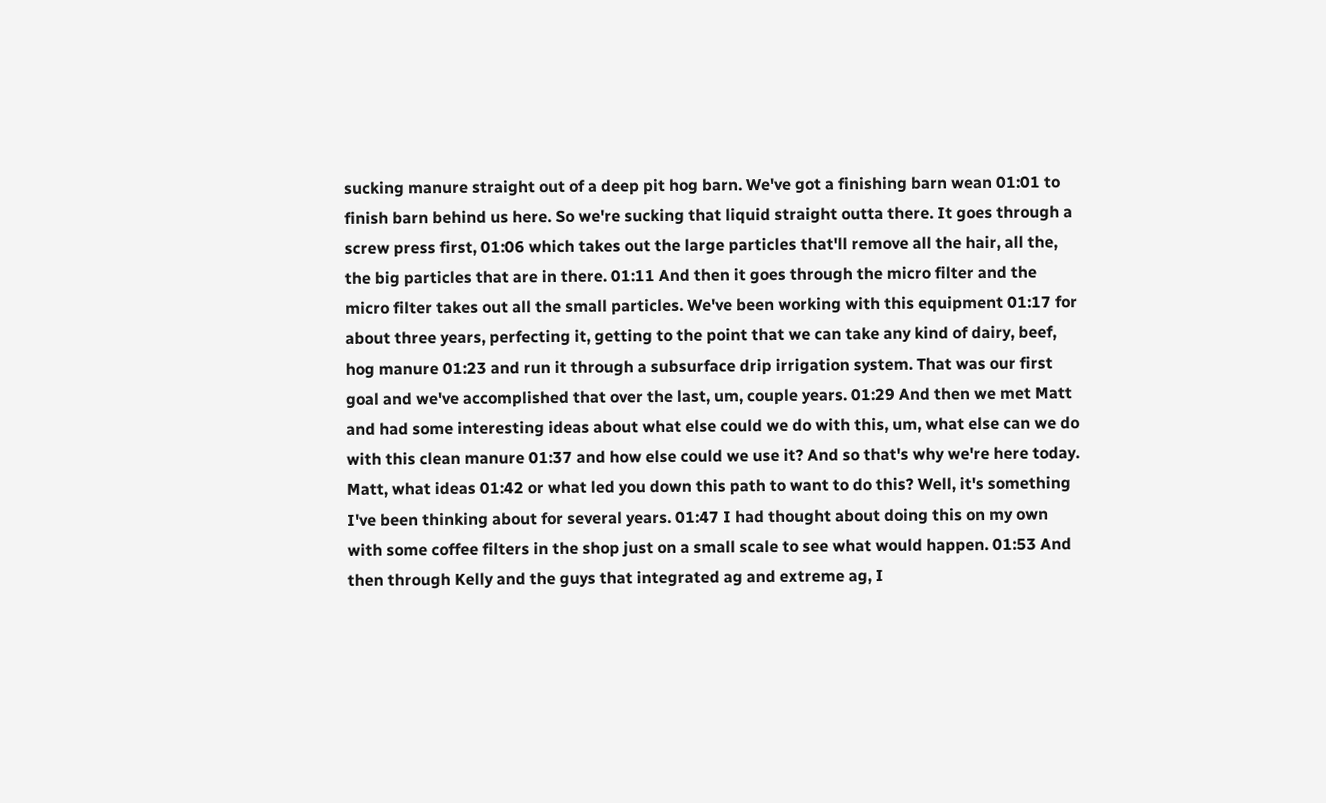sucking manure straight out of a deep pit hog barn. We've got a finishing barn wean 01:01 to finish barn behind us here. So we're sucking that liquid straight outta there. It goes through a screw press first, 01:06 which takes out the large particles that'll remove all the hair, all the, the big particles that are in there. 01:11 And then it goes through the micro filter and the micro filter takes out all the small particles. We've been working with this equipment 01:17 for about three years, perfecting it, getting to the point that we can take any kind of dairy, beef, hog manure 01:23 and run it through a subsurface drip irrigation system. That was our first goal and we've accomplished that over the last, um, couple years. 01:29 And then we met Matt and had some interesting ideas about what else could we do with this, um, what else can we do with this clean manure 01:37 and how else could we use it? And so that's why we're here today. Matt, what ideas 01:42 or what led you down this path to want to do this? Well, it's something I've been thinking about for several years. 01:47 I had thought about doing this on my own with some coffee filters in the shop just on a small scale to see what would happen. 01:53 And then through Kelly and the guys that integrated ag and extreme ag, I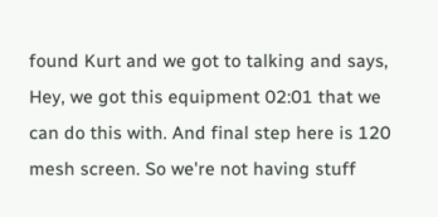found Kurt and we got to talking and says, Hey, we got this equipment 02:01 that we can do this with. And final step here is 120 mesh screen. So we're not having stuff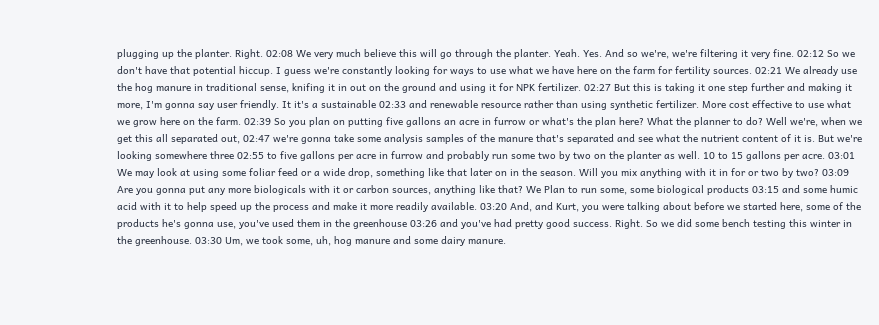plugging up the planter. Right. 02:08 We very much believe this will go through the planter. Yeah. Yes. And so we're, we're filtering it very fine. 02:12 So we don't have that potential hiccup. I guess we're constantly looking for ways to use what we have here on the farm for fertility sources. 02:21 We already use the hog manure in traditional sense, knifing it in out on the ground and using it for NPK fertilizer. 02:27 But this is taking it one step further and making it more, I'm gonna say user friendly. It it's a sustainable 02:33 and renewable resource rather than using synthetic fertilizer. More cost effective to use what we grow here on the farm. 02:39 So you plan on putting five gallons an acre in furrow or what's the plan here? What the planner to do? Well we're, when we get this all separated out, 02:47 we're gonna take some analysis samples of the manure that's separated and see what the nutrient content of it is. But we're looking somewhere three 02:55 to five gallons per acre in furrow and probably run some two by two on the planter as well. 10 to 15 gallons per acre. 03:01 We may look at using some foliar feed or a wide drop, something like that later on in the season. Will you mix anything with it in for or two by two? 03:09 Are you gonna put any more biologicals with it or carbon sources, anything like that? We Plan to run some, some biological products 03:15 and some humic acid with it to help speed up the process and make it more readily available. 03:20 And, and Kurt, you were talking about before we started here, some of the products he's gonna use, you've used them in the greenhouse 03:26 and you've had pretty good success. Right. So we did some bench testing this winter in the greenhouse. 03:30 Um, we took some, uh, hog manure and some dairy manure.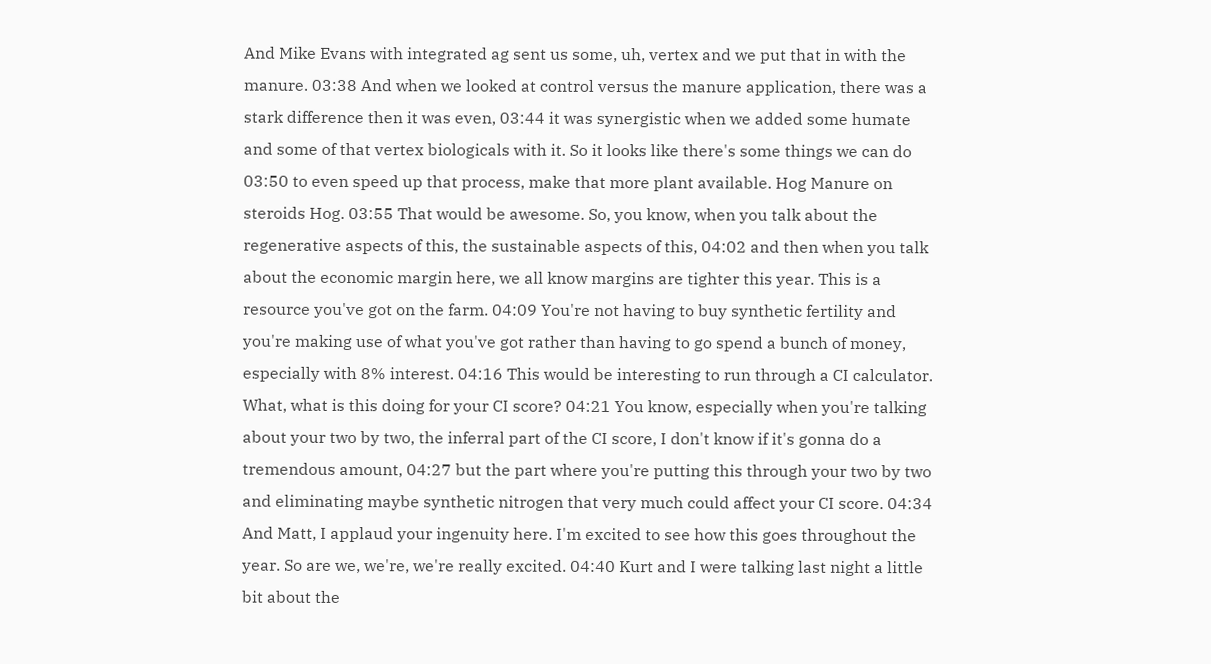And Mike Evans with integrated ag sent us some, uh, vertex and we put that in with the manure. 03:38 And when we looked at control versus the manure application, there was a stark difference then it was even, 03:44 it was synergistic when we added some humate and some of that vertex biologicals with it. So it looks like there's some things we can do 03:50 to even speed up that process, make that more plant available. Hog Manure on steroids Hog. 03:55 That would be awesome. So, you know, when you talk about the regenerative aspects of this, the sustainable aspects of this, 04:02 and then when you talk about the economic margin here, we all know margins are tighter this year. This is a resource you've got on the farm. 04:09 You're not having to buy synthetic fertility and you're making use of what you've got rather than having to go spend a bunch of money, especially with 8% interest. 04:16 This would be interesting to run through a CI calculator. What, what is this doing for your CI score? 04:21 You know, especially when you're talking about your two by two, the inferral part of the CI score, I don't know if it's gonna do a tremendous amount, 04:27 but the part where you're putting this through your two by two and eliminating maybe synthetic nitrogen that very much could affect your CI score. 04:34 And Matt, I applaud your ingenuity here. I'm excited to see how this goes throughout the year. So are we, we're, we're really excited. 04:40 Kurt and I were talking last night a little bit about the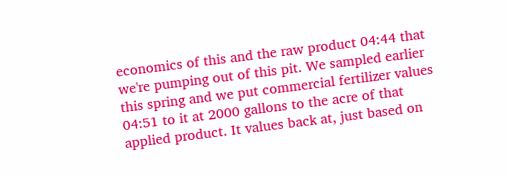economics of this and the raw product 04:44 that we're pumping out of this pit. We sampled earlier this spring and we put commercial fertilizer values 04:51 to it at 2000 gallons to the acre of that applied product. It values back at, just based on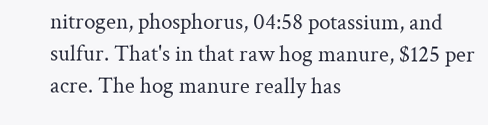nitrogen, phosphorus, 04:58 potassium, and sulfur. That's in that raw hog manure, $125 per acre. The hog manure really has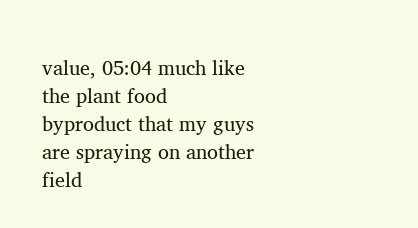value, 05:04 much like the plant food byproduct that my guys are spraying on another field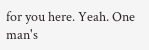for you here. Yeah. One man's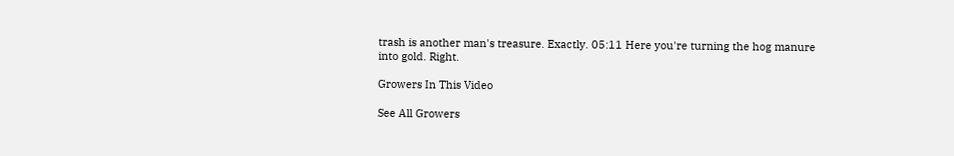trash is another man's treasure. Exactly. 05:11 Here you're turning the hog manure into gold. Right.

Growers In This Video

See All Growers